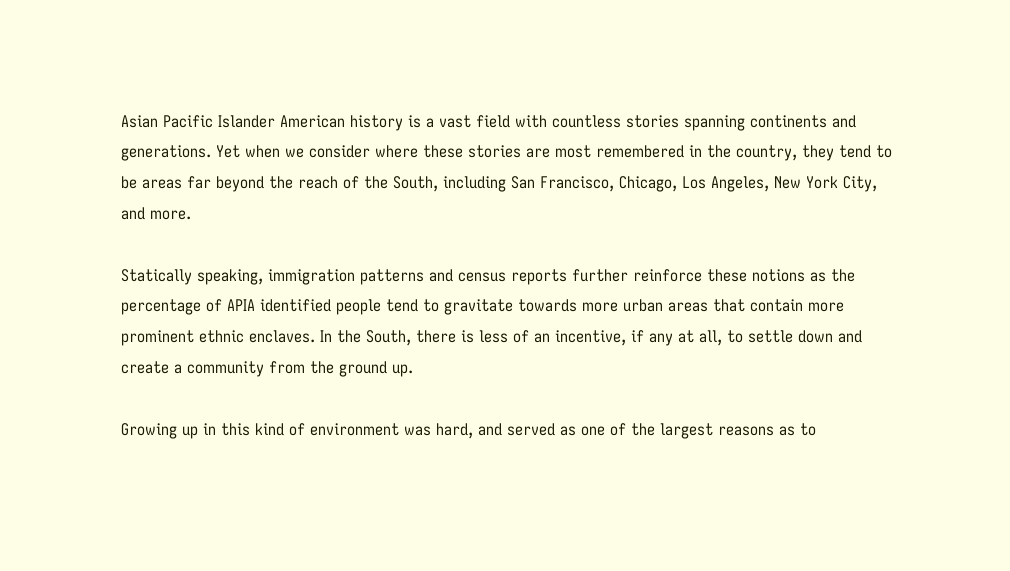Asian Pacific Islander American history is a vast field with countless stories spanning continents and generations. Yet when we consider where these stories are most remembered in the country, they tend to be areas far beyond the reach of the South, including San Francisco, Chicago, Los Angeles, New York City, and more.

Statically speaking, immigration patterns and census reports further reinforce these notions as the percentage of APIA identified people tend to gravitate towards more urban areas that contain more prominent ethnic enclaves. In the South, there is less of an incentive, if any at all, to settle down and create a community from the ground up.

Growing up in this kind of environment was hard, and served as one of the largest reasons as to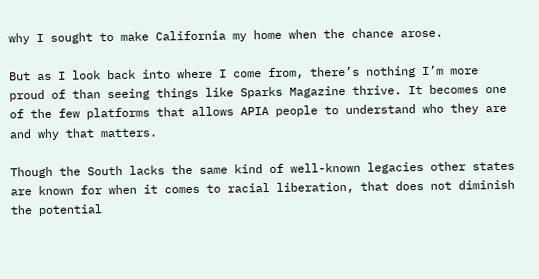why I sought to make California my home when the chance arose.

But as I look back into where I come from, there’s nothing I’m more proud of than seeing things like Sparks Magazine thrive. It becomes one of the few platforms that allows APIA people to understand who they are and why that matters.

Though the South lacks the same kind of well-known legacies other states are known for when it comes to racial liberation, that does not diminish the potential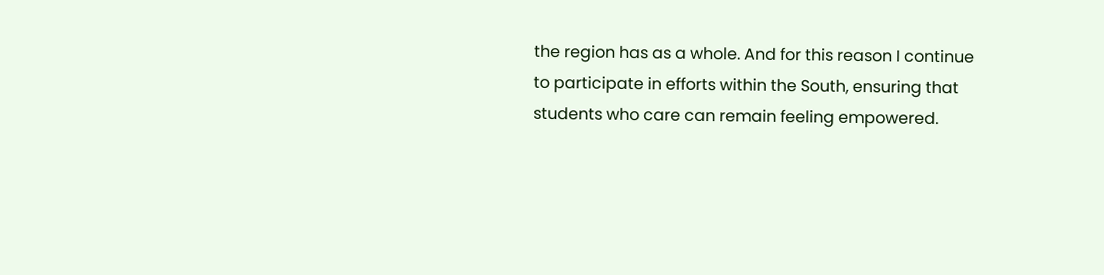the region has as a whole. And for this reason I continue to participate in efforts within the South, ensuring that students who care can remain feeling empowered.